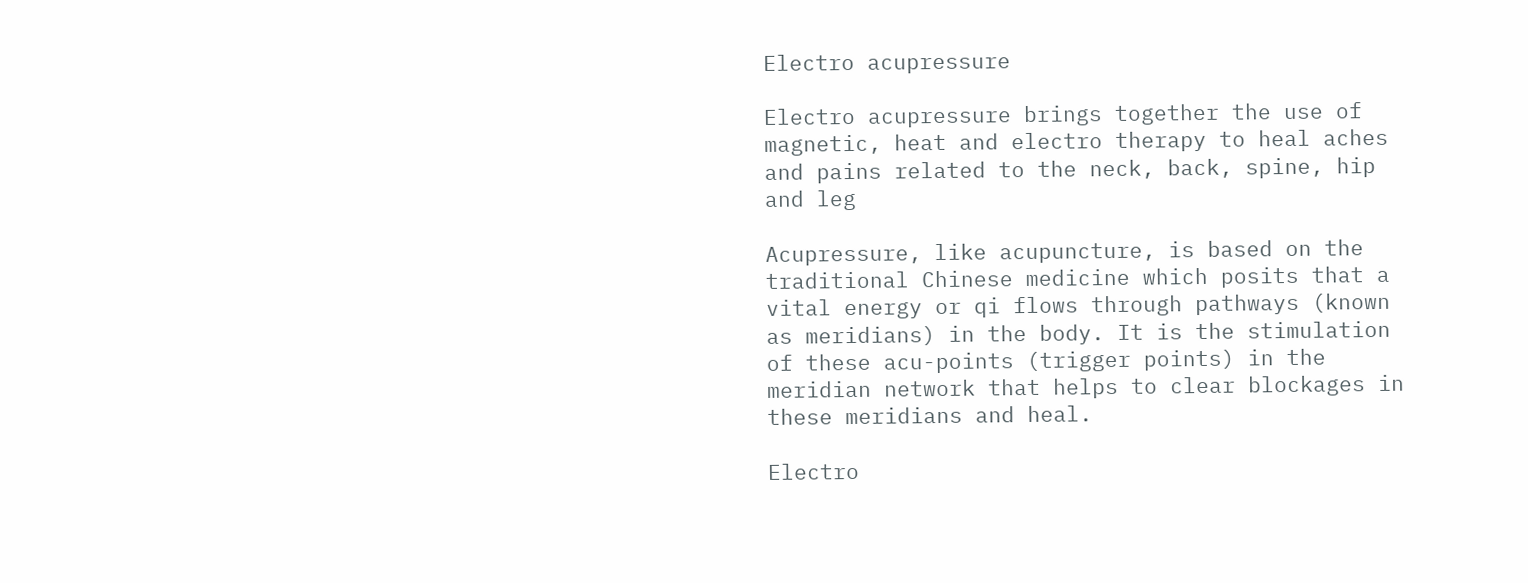Electro acupressure

Electro acupressure brings together the use of magnetic, heat and electro therapy to heal aches and pains related to the neck, back, spine, hip and leg

Acupressure, like acupuncture, is based on the traditional Chinese medicine which posits that a vital energy or qi flows through pathways (known as meridians) in the body. It is the stimulation of these acu-points (trigger points) in the meridian network that helps to clear blockages in these meridians and heal.

Electro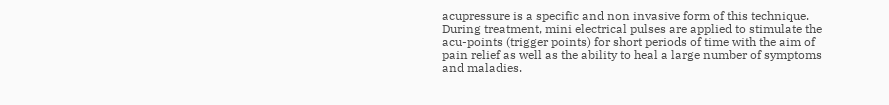acupressure is a specific and non invasive form of this technique. During treatment, mini electrical pulses are applied to stimulate the acu-points (trigger points) for short periods of time with the aim of pain relief as well as the ability to heal a large number of symptoms and maladies.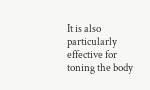It is also particularly effective for toning the body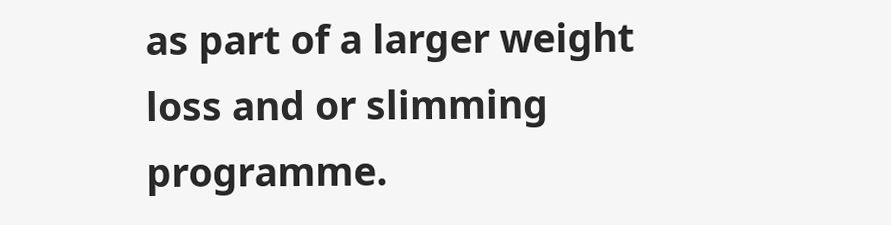as part of a larger weight loss and or slimming programme.